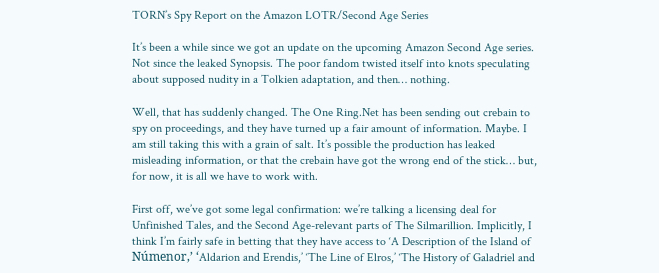TORN’s Spy Report on the Amazon LOTR/Second Age Series

It’s been a while since we got an update on the upcoming Amazon Second Age series. Not since the leaked Synopsis. The poor fandom twisted itself into knots speculating about supposed nudity in a Tolkien adaptation, and then… nothing.

Well, that has suddenly changed. The One Ring.Net has been sending out crebain to spy on proceedings, and they have turned up a fair amount of information. Maybe. I am still taking this with a grain of salt. It’s possible the production has leaked misleading information, or that the crebain have got the wrong end of the stick… but, for now, it is all we have to work with.

First off, we’ve got some legal confirmation: we’re talking a licensing deal for Unfinished Tales, and the Second Age-relevant parts of The Silmarillion. Implicitly, I think I’m fairly safe in betting that they have access to ‘A Description of the Island of Númenor,’ ‘Aldarion and Erendis,’ ‘The Line of Elros,’ ‘The History of Galadriel and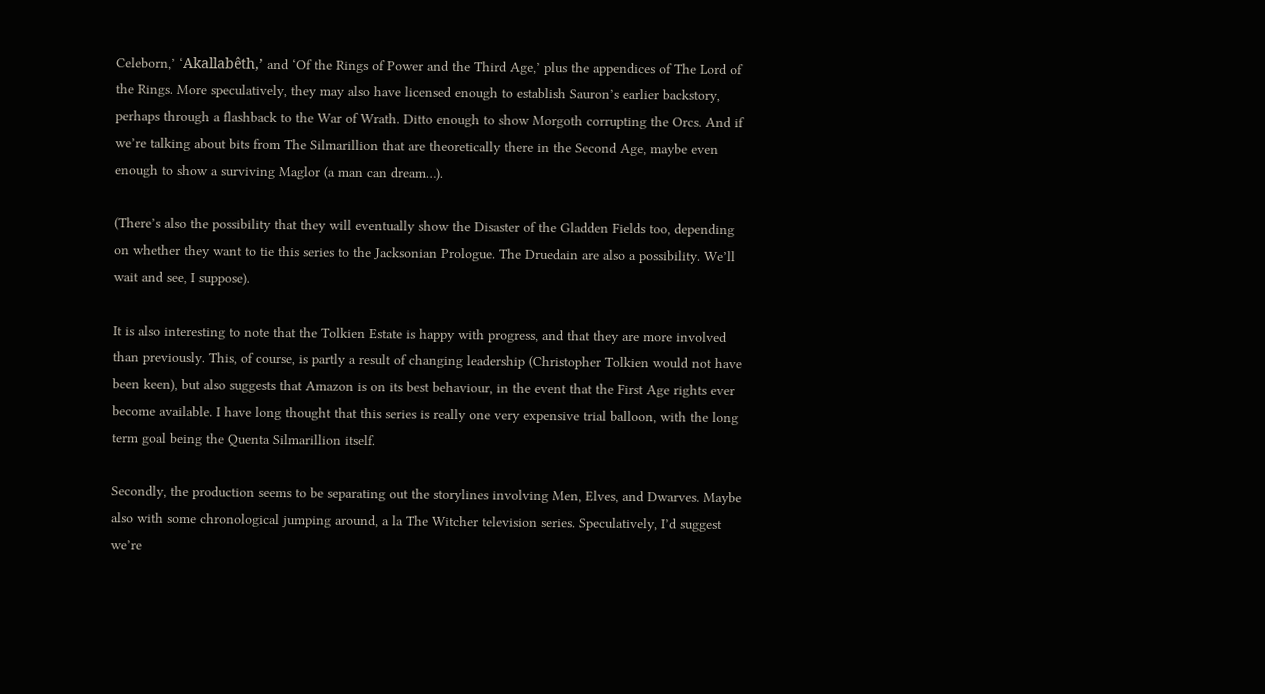Celeborn,’ ‘Akallabêth,’ and ‘Of the Rings of Power and the Third Age,’ plus the appendices of The Lord of the Rings. More speculatively, they may also have licensed enough to establish Sauron’s earlier backstory, perhaps through a flashback to the War of Wrath. Ditto enough to show Morgoth corrupting the Orcs. And if we’re talking about bits from The Silmarillion that are theoretically there in the Second Age, maybe even enough to show a surviving Maglor (a man can dream…).

(There’s also the possibility that they will eventually show the Disaster of the Gladden Fields too, depending on whether they want to tie this series to the Jacksonian Prologue. The Druedain are also a possibility. We’ll wait and see, I suppose).

It is also interesting to note that the Tolkien Estate is happy with progress, and that they are more involved than previously. This, of course, is partly a result of changing leadership (Christopher Tolkien would not have been keen), but also suggests that Amazon is on its best behaviour, in the event that the First Age rights ever become available. I have long thought that this series is really one very expensive trial balloon, with the long term goal being the Quenta Silmarillion itself.

Secondly, the production seems to be separating out the storylines involving Men, Elves, and Dwarves. Maybe also with some chronological jumping around, a la The Witcher television series. Speculatively, I’d suggest we’re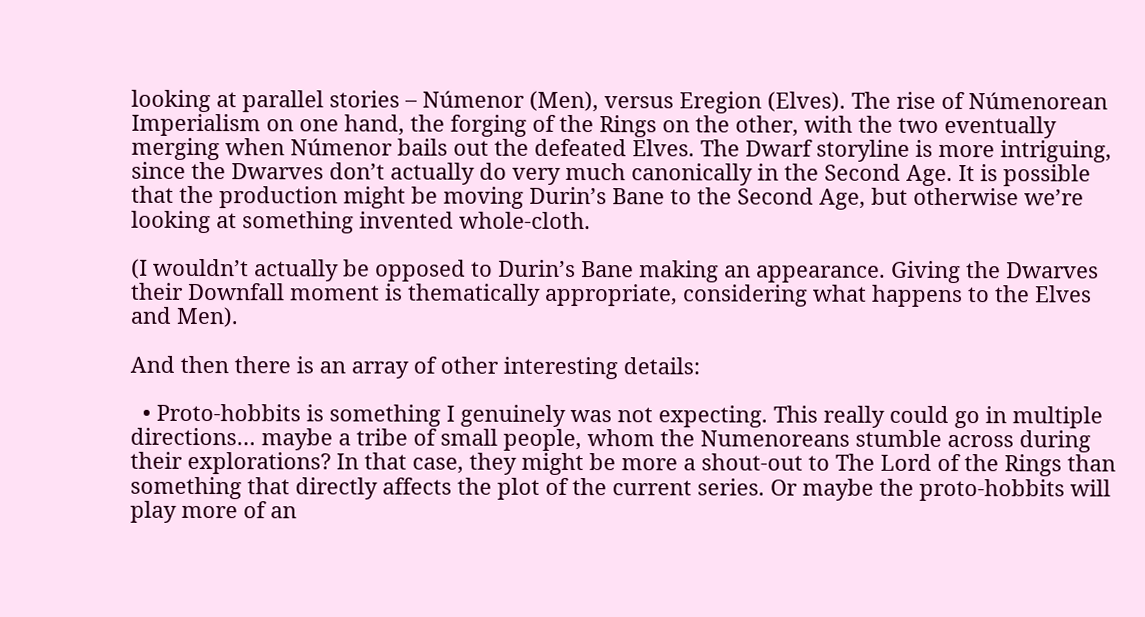looking at parallel stories – Númenor (Men), versus Eregion (Elves). The rise of Númenorean Imperialism on one hand, the forging of the Rings on the other, with the two eventually merging when Númenor bails out the defeated Elves. The Dwarf storyline is more intriguing, since the Dwarves don’t actually do very much canonically in the Second Age. It is possible that the production might be moving Durin’s Bane to the Second Age, but otherwise we’re looking at something invented whole-cloth.

(I wouldn’t actually be opposed to Durin’s Bane making an appearance. Giving the Dwarves their Downfall moment is thematically appropriate, considering what happens to the Elves and Men).

And then there is an array of other interesting details:

  • Proto-hobbits is something I genuinely was not expecting. This really could go in multiple directions… maybe a tribe of small people, whom the Numenoreans stumble across during their explorations? In that case, they might be more a shout-out to The Lord of the Rings than something that directly affects the plot of the current series. Or maybe the proto-hobbits will play more of an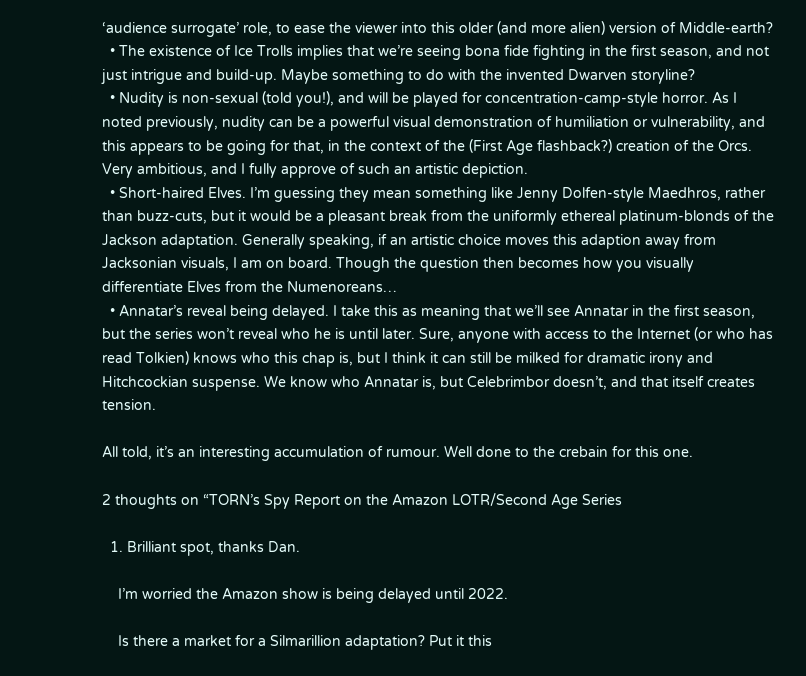‘audience surrogate’ role, to ease the viewer into this older (and more alien) version of Middle-earth?
  • The existence of Ice Trolls implies that we’re seeing bona fide fighting in the first season, and not just intrigue and build-up. Maybe something to do with the invented Dwarven storyline?
  • Nudity is non-sexual (told you!), and will be played for concentration-camp-style horror. As I noted previously, nudity can be a powerful visual demonstration of humiliation or vulnerability, and this appears to be going for that, in the context of the (First Age flashback?) creation of the Orcs. Very ambitious, and I fully approve of such an artistic depiction.
  • Short-haired Elves. I’m guessing they mean something like Jenny Dolfen-style Maedhros, rather than buzz-cuts, but it would be a pleasant break from the uniformly ethereal platinum-blonds of the Jackson adaptation. Generally speaking, if an artistic choice moves this adaption away from Jacksonian visuals, I am on board. Though the question then becomes how you visually differentiate Elves from the Numenoreans…
  • Annatar’s reveal being delayed. I take this as meaning that we’ll see Annatar in the first season, but the series won’t reveal who he is until later. Sure, anyone with access to the Internet (or who has read Tolkien) knows who this chap is, but I think it can still be milked for dramatic irony and Hitchcockian suspense. We know who Annatar is, but Celebrimbor doesn’t, and that itself creates tension.

All told, it’s an interesting accumulation of rumour. Well done to the crebain for this one.

2 thoughts on “TORN’s Spy Report on the Amazon LOTR/Second Age Series

  1. Brilliant spot, thanks Dan.

    I’m worried the Amazon show is being delayed until 2022.

    Is there a market for a Silmarillion adaptation? Put it this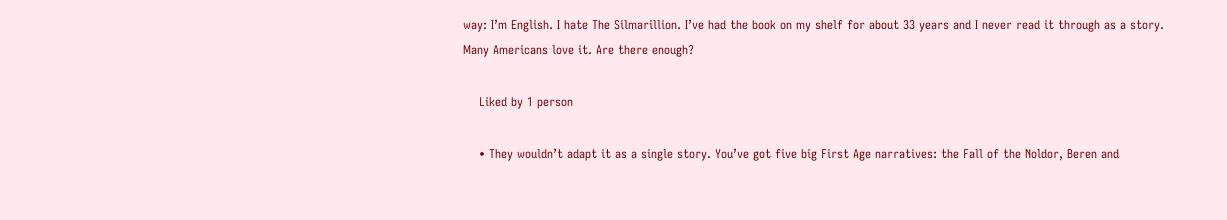way: I’m English. I hate The Silmarillion. I’ve had the book on my shelf for about 33 years and I never read it through as a story. Many Americans love it. Are there enough?

    Liked by 1 person

    • They wouldn’t adapt it as a single story. You’ve got five big First Age narratives: the Fall of the Noldor, Beren and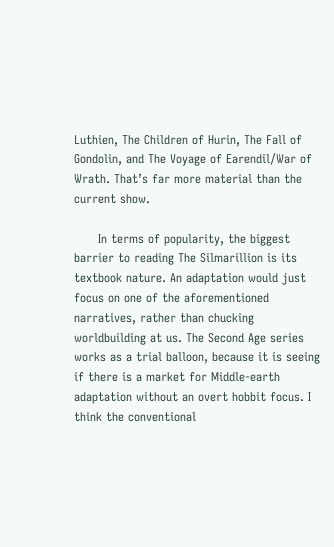Luthien, The Children of Hurin, The Fall of Gondolin, and The Voyage of Earendil/War of Wrath. That’s far more material than the current show.

      In terms of popularity, the biggest barrier to reading The Silmarillion is its textbook nature. An adaptation would just focus on one of the aforementioned narratives, rather than chucking worldbuilding at us. The Second Age series works as a trial balloon, because it is seeing if there is a market for Middle-earth adaptation without an overt hobbit focus. I think the conventional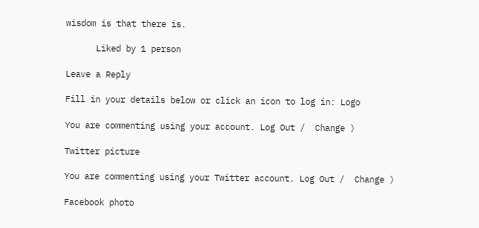wisdom is that there is.

      Liked by 1 person

Leave a Reply

Fill in your details below or click an icon to log in: Logo

You are commenting using your account. Log Out /  Change )

Twitter picture

You are commenting using your Twitter account. Log Out /  Change )

Facebook photo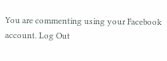You are commenting using your Facebook account. Log Out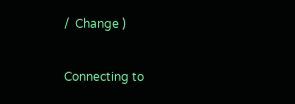/  Change )

Connecting to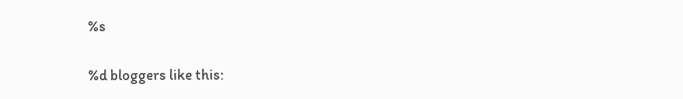%s

%d bloggers like this: